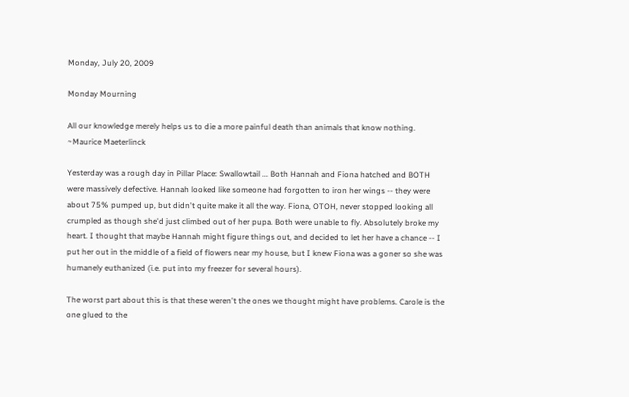Monday, July 20, 2009

Monday Mourning

All our knowledge merely helps us to die a more painful death than animals that know nothing. ~Maurice Maeterlinck

Yesterday was a rough day in Pillar Place: Swallowtail ... Both Hannah and Fiona hatched and BOTH were massively defective. Hannah looked like someone had forgotten to iron her wings -- they were about 75% pumped up, but didn't quite make it all the way. Fiona, OTOH, never stopped looking all crumpled as though she'd just climbed out of her pupa. Both were unable to fly. Absolutely broke my heart. I thought that maybe Hannah might figure things out, and decided to let her have a chance -- I put her out in the middle of a field of flowers near my house, but I knew Fiona was a goner so she was humanely euthanized (i.e. put into my freezer for several hours).

The worst part about this is that these weren't the ones we thought might have problems. Carole is the one glued to the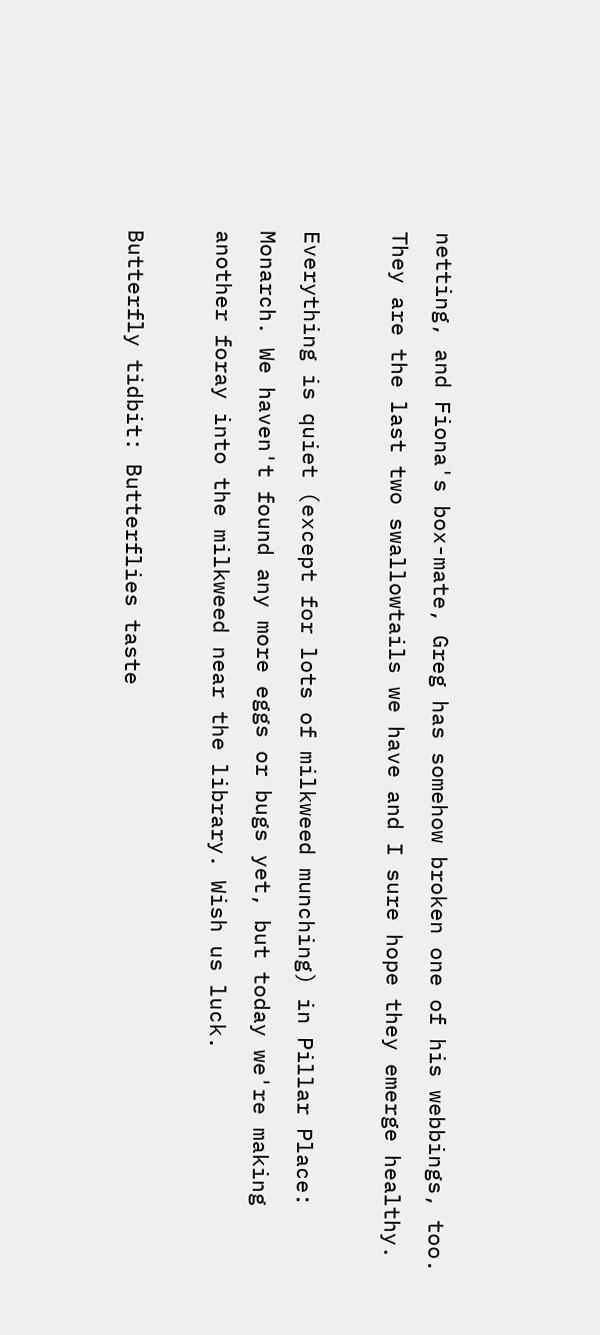netting, and Fiona's box-mate, Greg has somehow broken one of his webbings, too. They are the last two swallowtails we have and I sure hope they emerge healthy.

Everything is quiet (except for lots of milkweed munching) in Pillar Place: Monarch. We haven't found any more eggs or bugs yet, but today we're making another foray into the milkweed near the library. Wish us luck.

Butterfly tidbit: Butterflies taste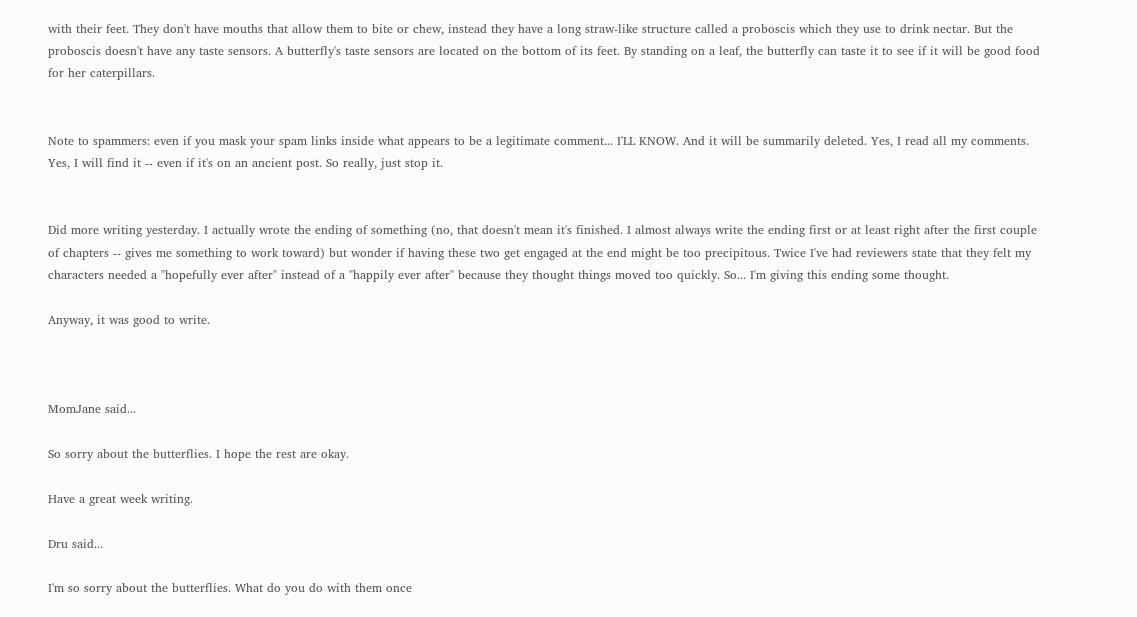with their feet. They don't have mouths that allow them to bite or chew, instead they have a long straw-like structure called a proboscis which they use to drink nectar. But the proboscis doesn't have any taste sensors. A butterfly's taste sensors are located on the bottom of its feet. By standing on a leaf, the butterfly can taste it to see if it will be good food for her caterpillars.


Note to spammers: even if you mask your spam links inside what appears to be a legitimate comment... I'LL KNOW. And it will be summarily deleted. Yes, I read all my comments. Yes, I will find it -- even if it's on an ancient post. So really, just stop it.


Did more writing yesterday. I actually wrote the ending of something (no, that doesn't mean it's finished. I almost always write the ending first or at least right after the first couple of chapters -- gives me something to work toward) but wonder if having these two get engaged at the end might be too precipitous. Twice I've had reviewers state that they felt my characters needed a "hopefully ever after" instead of a "happily ever after" because they thought things moved too quickly. So... I'm giving this ending some thought.

Anyway, it was good to write.



MomJane said...

So sorry about the butterflies. I hope the rest are okay.

Have a great week writing.

Dru said...

I'm so sorry about the butterflies. What do you do with them once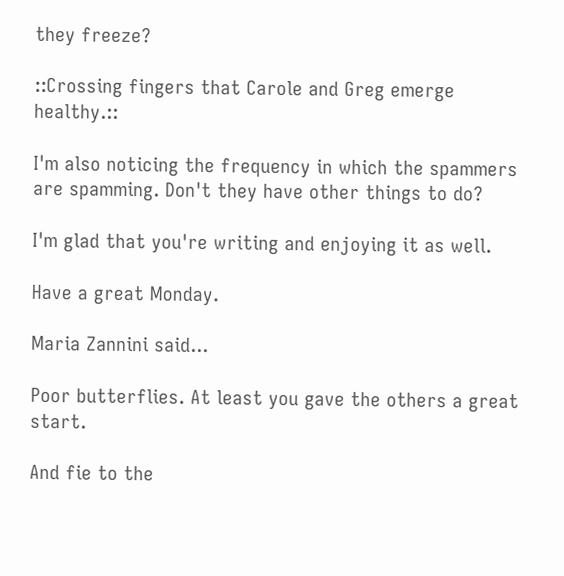they freeze?

::Crossing fingers that Carole and Greg emerge healthy.::

I'm also noticing the frequency in which the spammers are spamming. Don't they have other things to do?

I'm glad that you're writing and enjoying it as well.

Have a great Monday.

Maria Zannini said...

Poor butterflies. At least you gave the others a great start.

And fie to the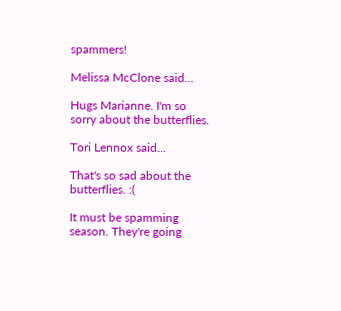spammers!

Melissa McClone said...

Hugs Marianne. I'm so sorry about the butterflies.

Tori Lennox said...

That's so sad about the butterflies. :(

It must be spamming season. They're going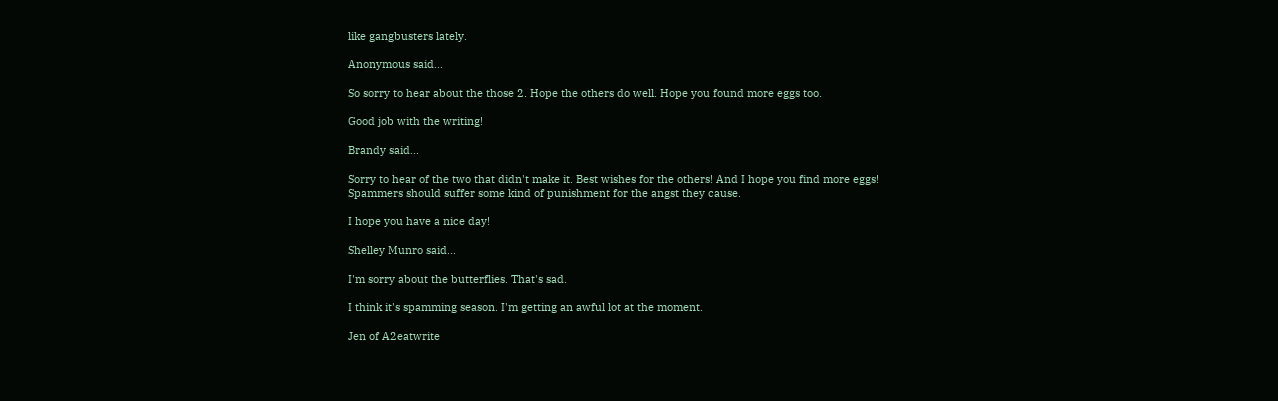like gangbusters lately.

Anonymous said...

So sorry to hear about the those 2. Hope the others do well. Hope you found more eggs too.

Good job with the writing!

Brandy said...

Sorry to hear of the two that didn't make it. Best wishes for the others! And I hope you find more eggs!
Spammers should suffer some kind of punishment for the angst they cause.

I hope you have a nice day!

Shelley Munro said...

I'm sorry about the butterflies. That's sad.

I think it's spamming season. I'm getting an awful lot at the moment.

Jen of A2eatwrite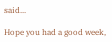said...

Hope you had a good week,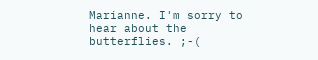Marianne. I'm sorry to hear about the butterflies. ;-(